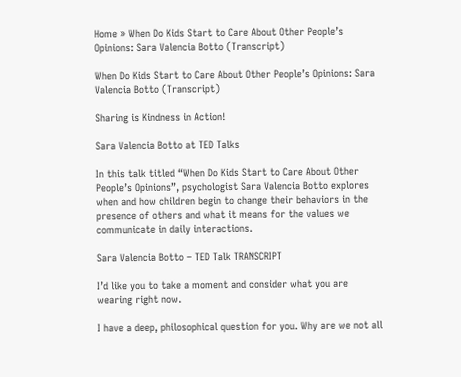Home » When Do Kids Start to Care About Other People’s Opinions: Sara Valencia Botto (Transcript)

When Do Kids Start to Care About Other People’s Opinions: Sara Valencia Botto (Transcript)

Sharing is Kindness in Action!

Sara Valencia Botto at TED Talks

In this talk titled “When Do Kids Start to Care About Other People’s Opinions”, psychologist Sara Valencia Botto explores when and how children begin to change their behaviors in the presence of others and what it means for the values we communicate in daily interactions.

Sara Valencia Botto – TED Talk TRANSCRIPT

I’d like you to take a moment and consider what you are wearing right now.

I have a deep, philosophical question for you. Why are we not all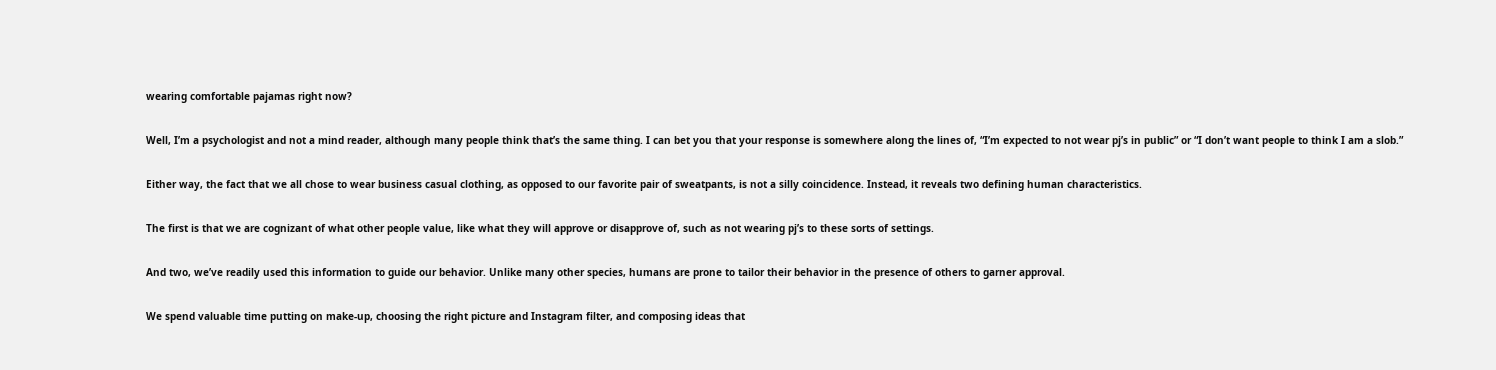wearing comfortable pajamas right now?

Well, I’m a psychologist and not a mind reader, although many people think that’s the same thing. I can bet you that your response is somewhere along the lines of, “I’m expected to not wear pj’s in public” or “I don’t want people to think I am a slob.”

Either way, the fact that we all chose to wear business casual clothing, as opposed to our favorite pair of sweatpants, is not a silly coincidence. Instead, it reveals two defining human characteristics.

The first is that we are cognizant of what other people value, like what they will approve or disapprove of, such as not wearing pj’s to these sorts of settings.

And two, we’ve readily used this information to guide our behavior. Unlike many other species, humans are prone to tailor their behavior in the presence of others to garner approval.

We spend valuable time putting on make-up, choosing the right picture and Instagram filter, and composing ideas that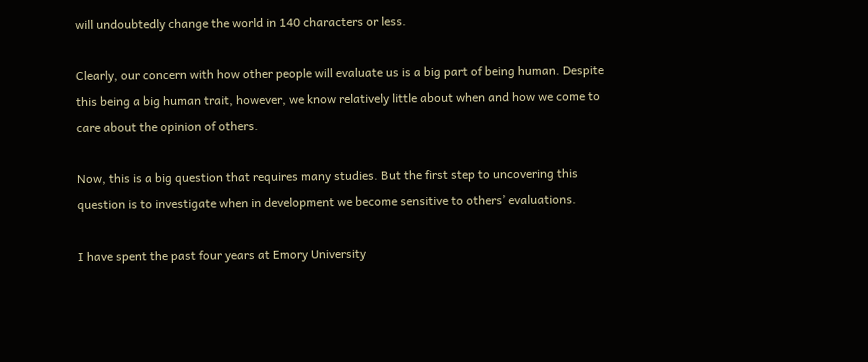will undoubtedly change the world in 140 characters or less.

Clearly, our concern with how other people will evaluate us is a big part of being human. Despite this being a big human trait, however, we know relatively little about when and how we come to care about the opinion of others.

Now, this is a big question that requires many studies. But the first step to uncovering this question is to investigate when in development we become sensitive to others’ evaluations.

I have spent the past four years at Emory University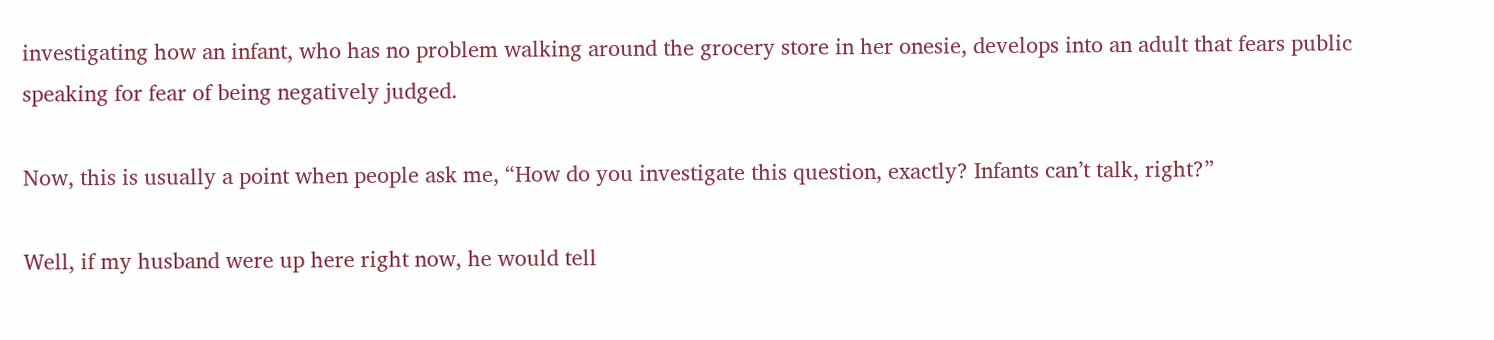investigating how an infant, who has no problem walking around the grocery store in her onesie, develops into an adult that fears public speaking for fear of being negatively judged.

Now, this is usually a point when people ask me, “How do you investigate this question, exactly? Infants can’t talk, right?”

Well, if my husband were up here right now, he would tell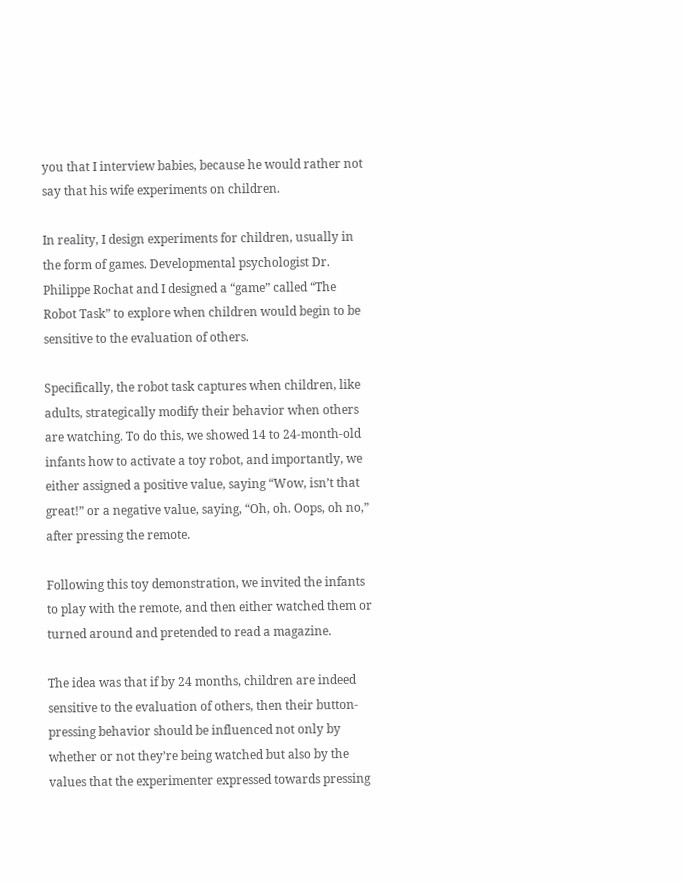you that I interview babies, because he would rather not say that his wife experiments on children.

In reality, I design experiments for children, usually in the form of games. Developmental psychologist Dr. Philippe Rochat and I designed a “game” called “The Robot Task” to explore when children would begin to be sensitive to the evaluation of others.

Specifically, the robot task captures when children, like adults, strategically modify their behavior when others are watching. To do this, we showed 14 to 24-month-old infants how to activate a toy robot, and importantly, we either assigned a positive value, saying “Wow, isn’t that great!” or a negative value, saying, “Oh, oh. Oops, oh no,” after pressing the remote.

Following this toy demonstration, we invited the infants to play with the remote, and then either watched them or turned around and pretended to read a magazine.

The idea was that if by 24 months, children are indeed sensitive to the evaluation of others, then their button-pressing behavior should be influenced not only by whether or not they’re being watched but also by the values that the experimenter expressed towards pressing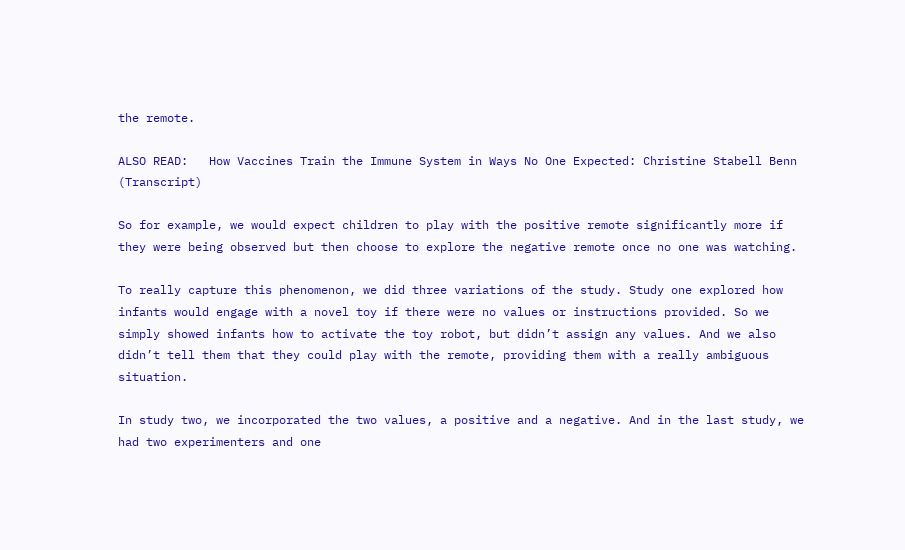the remote.

ALSO READ:   How Vaccines Train the Immune System in Ways No One Expected: Christine Stabell Benn (Transcript)

So for example, we would expect children to play with the positive remote significantly more if they were being observed but then choose to explore the negative remote once no one was watching.

To really capture this phenomenon, we did three variations of the study. Study one explored how infants would engage with a novel toy if there were no values or instructions provided. So we simply showed infants how to activate the toy robot, but didn’t assign any values. And we also didn’t tell them that they could play with the remote, providing them with a really ambiguous situation.

In study two, we incorporated the two values, a positive and a negative. And in the last study, we had two experimenters and one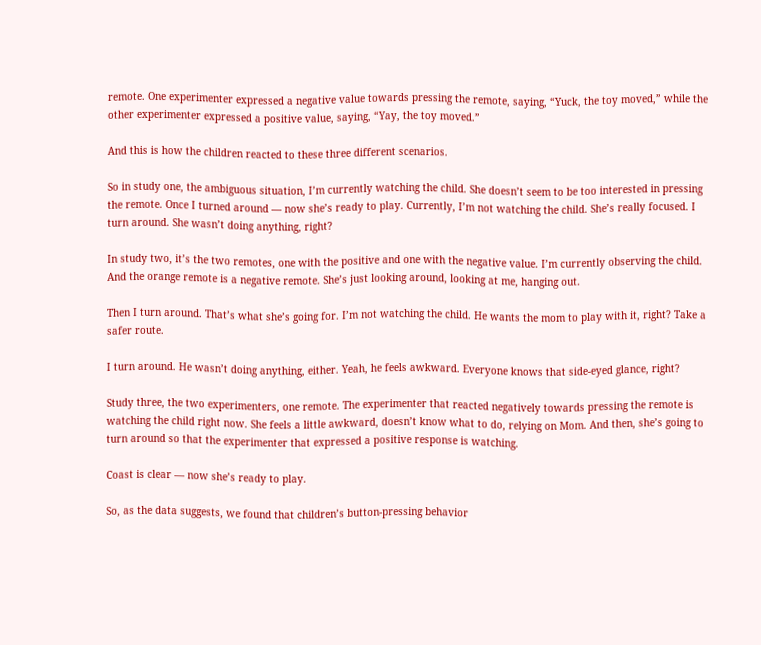remote. One experimenter expressed a negative value towards pressing the remote, saying, “Yuck, the toy moved,” while the other experimenter expressed a positive value, saying, “Yay, the toy moved.”

And this is how the children reacted to these three different scenarios.

So in study one, the ambiguous situation, I’m currently watching the child. She doesn’t seem to be too interested in pressing the remote. Once I turned around — now she’s ready to play. Currently, I’m not watching the child. She’s really focused. I turn around. She wasn’t doing anything, right?

In study two, it’s the two remotes, one with the positive and one with the negative value. I’m currently observing the child. And the orange remote is a negative remote. She’s just looking around, looking at me, hanging out.

Then I turn around. That’s what she’s going for. I’m not watching the child. He wants the mom to play with it, right? Take a safer route.

I turn around. He wasn’t doing anything, either. Yeah, he feels awkward. Everyone knows that side-eyed glance, right?

Study three, the two experimenters, one remote. The experimenter that reacted negatively towards pressing the remote is watching the child right now. She feels a little awkward, doesn’t know what to do, relying on Mom. And then, she’s going to turn around so that the experimenter that expressed a positive response is watching.

Coast is clear — now she’s ready to play.

So, as the data suggests, we found that children’s button-pressing behavior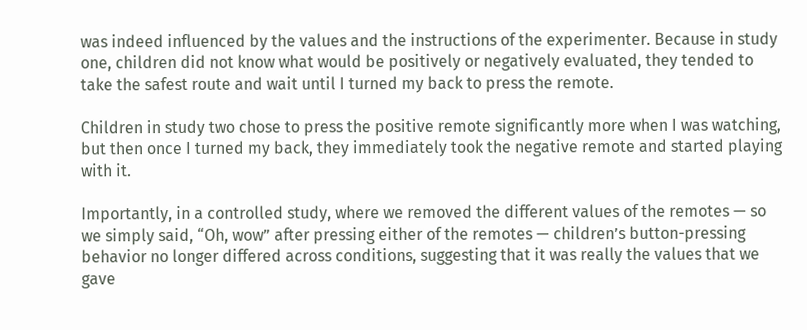was indeed influenced by the values and the instructions of the experimenter. Because in study one, children did not know what would be positively or negatively evaluated, they tended to take the safest route and wait until I turned my back to press the remote.

Children in study two chose to press the positive remote significantly more when I was watching, but then once I turned my back, they immediately took the negative remote and started playing with it.

Importantly, in a controlled study, where we removed the different values of the remotes — so we simply said, “Oh, wow” after pressing either of the remotes — children’s button-pressing behavior no longer differed across conditions, suggesting that it was really the values that we gave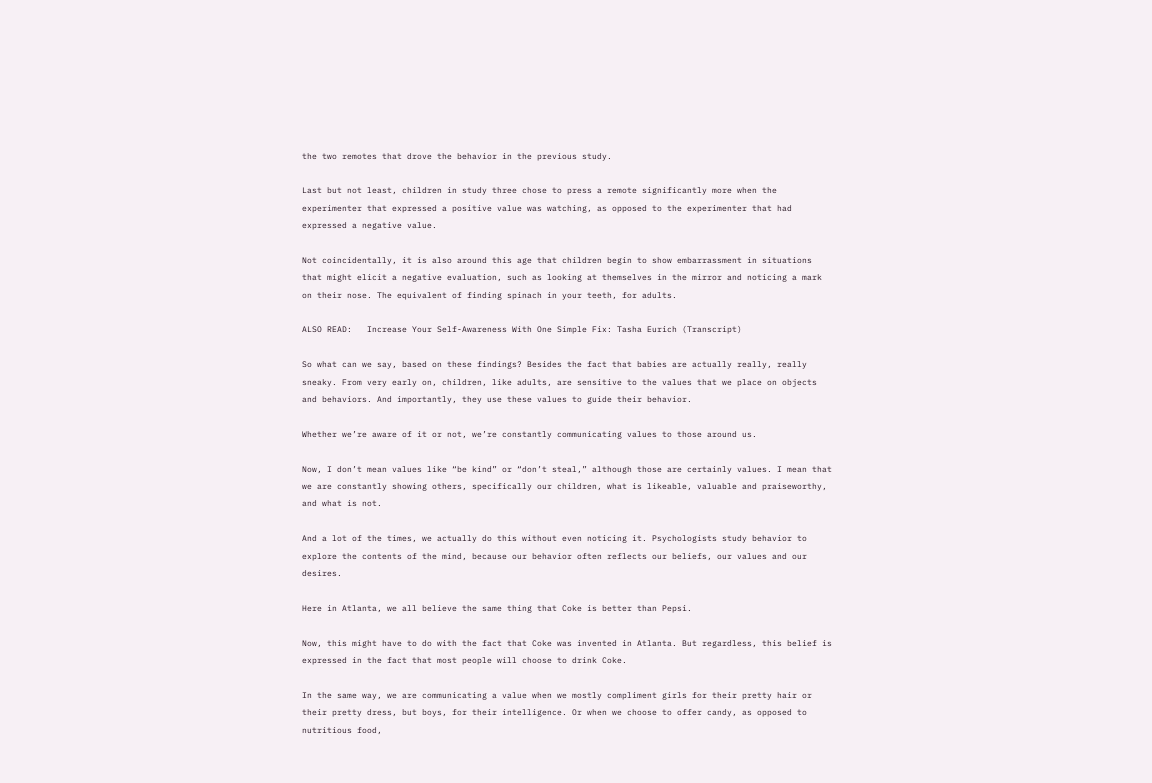the two remotes that drove the behavior in the previous study.

Last but not least, children in study three chose to press a remote significantly more when the experimenter that expressed a positive value was watching, as opposed to the experimenter that had expressed a negative value.

Not coincidentally, it is also around this age that children begin to show embarrassment in situations that might elicit a negative evaluation, such as looking at themselves in the mirror and noticing a mark on their nose. The equivalent of finding spinach in your teeth, for adults.

ALSO READ:   Increase Your Self-Awareness With One Simple Fix: Tasha Eurich (Transcript)

So what can we say, based on these findings? Besides the fact that babies are actually really, really sneaky. From very early on, children, like adults, are sensitive to the values that we place on objects and behaviors. And importantly, they use these values to guide their behavior.

Whether we’re aware of it or not, we’re constantly communicating values to those around us.

Now, I don’t mean values like “be kind” or “don’t steal,” although those are certainly values. I mean that we are constantly showing others, specifically our children, what is likeable, valuable and praiseworthy, and what is not.

And a lot of the times, we actually do this without even noticing it. Psychologists study behavior to explore the contents of the mind, because our behavior often reflects our beliefs, our values and our desires.

Here in Atlanta, we all believe the same thing that Coke is better than Pepsi.

Now, this might have to do with the fact that Coke was invented in Atlanta. But regardless, this belief is expressed in the fact that most people will choose to drink Coke.

In the same way, we are communicating a value when we mostly compliment girls for their pretty hair or their pretty dress, but boys, for their intelligence. Or when we choose to offer candy, as opposed to nutritious food,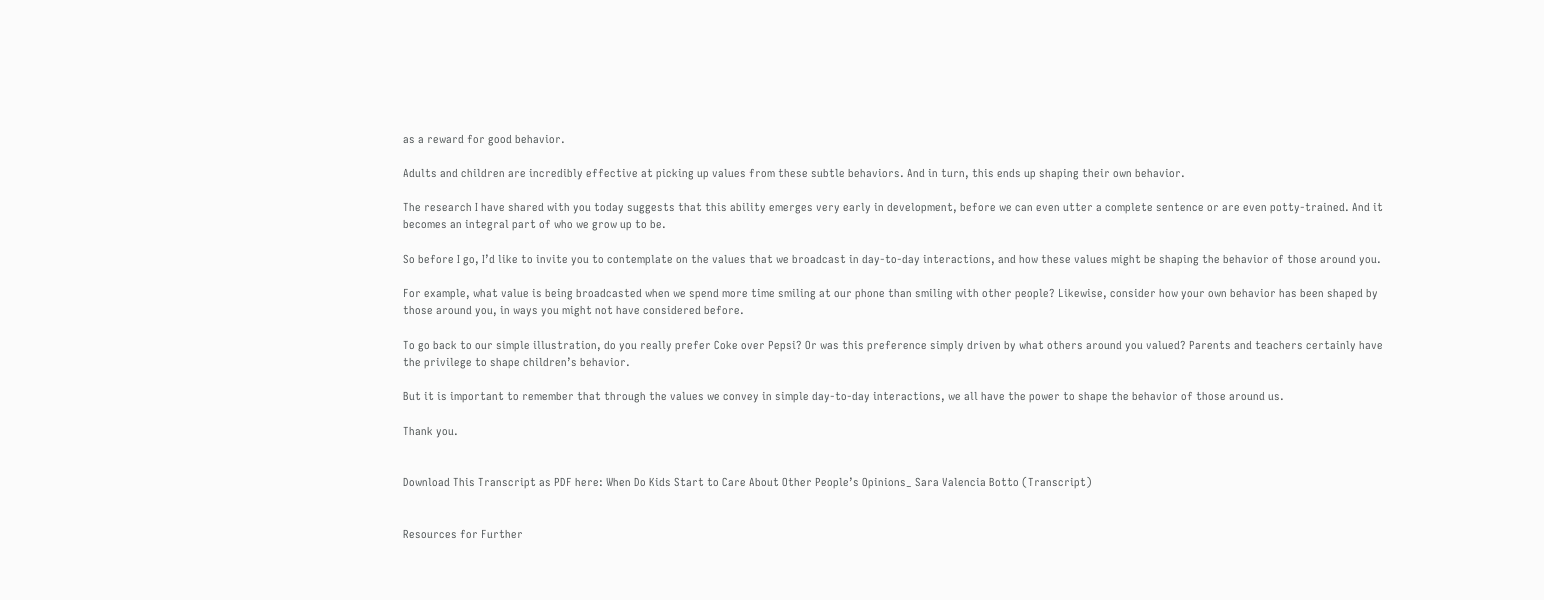as a reward for good behavior.

Adults and children are incredibly effective at picking up values from these subtle behaviors. And in turn, this ends up shaping their own behavior.

The research I have shared with you today suggests that this ability emerges very early in development, before we can even utter a complete sentence or are even potty-trained. And it becomes an integral part of who we grow up to be.

So before I go, I’d like to invite you to contemplate on the values that we broadcast in day-to-day interactions, and how these values might be shaping the behavior of those around you.

For example, what value is being broadcasted when we spend more time smiling at our phone than smiling with other people? Likewise, consider how your own behavior has been shaped by those around you, in ways you might not have considered before.

To go back to our simple illustration, do you really prefer Coke over Pepsi? Or was this preference simply driven by what others around you valued? Parents and teachers certainly have the privilege to shape children’s behavior.

But it is important to remember that through the values we convey in simple day-to-day interactions, we all have the power to shape the behavior of those around us.

Thank you.


Download This Transcript as PDF here: When Do Kids Start to Care About Other People’s Opinions_ Sara Valencia Botto (Transcript)


Resources for Further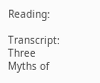Reading:

Transcript: Three Myths of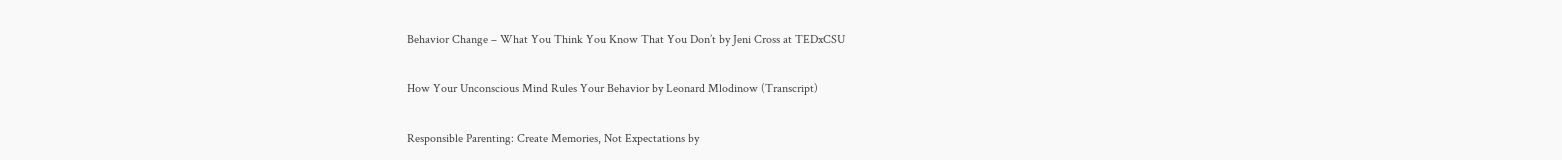Behavior Change – What You Think You Know That You Don’t by Jeni Cross at TEDxCSU

How Your Unconscious Mind Rules Your Behavior by Leonard Mlodinow (Transcript)

Responsible Parenting: Create Memories, Not Expectations by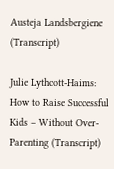Austeja Landsbergiene (Transcript)

Julie Lythcott-Haims: How to Raise Successful Kids – Without Over-Parenting (Transcript)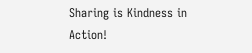Sharing is Kindness in Action!